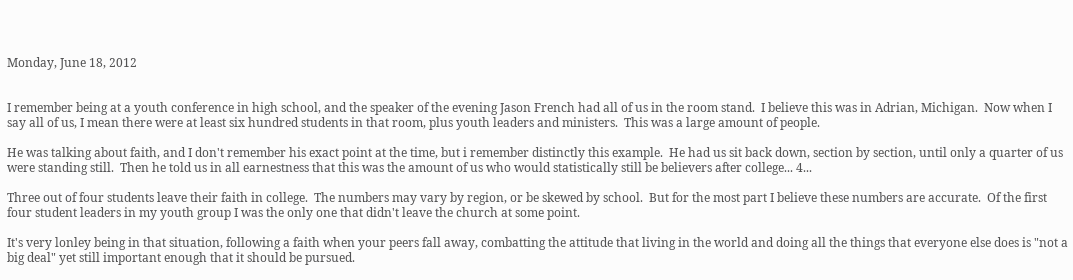Monday, June 18, 2012


I remember being at a youth conference in high school, and the speaker of the evening Jason French had all of us in the room stand.  I believe this was in Adrian, Michigan.  Now when I say all of us, I mean there were at least six hundred students in that room, plus youth leaders and ministers.  This was a large amount of people.

He was talking about faith, and I don't remember his exact point at the time, but i remember distinctly this example.  He had us sit back down, section by section, until only a quarter of us were standing still.  Then he told us in all earnestness that this was the amount of us who would statistically still be believers after college... 4...

Three out of four students leave their faith in college.  The numbers may vary by region, or be skewed by school.  But for the most part I believe these numbers are accurate.  Of the first four student leaders in my youth group I was the only one that didn't leave the church at some point.

It's very lonley being in that situation, following a faith when your peers fall away, combatting the attitude that living in the world and doing all the things that everyone else does is "not a big deal" yet still important enough that it should be pursued.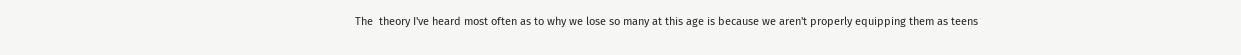The  theory I've heard most often as to why we lose so many at this age is because we aren't properly equipping them as teens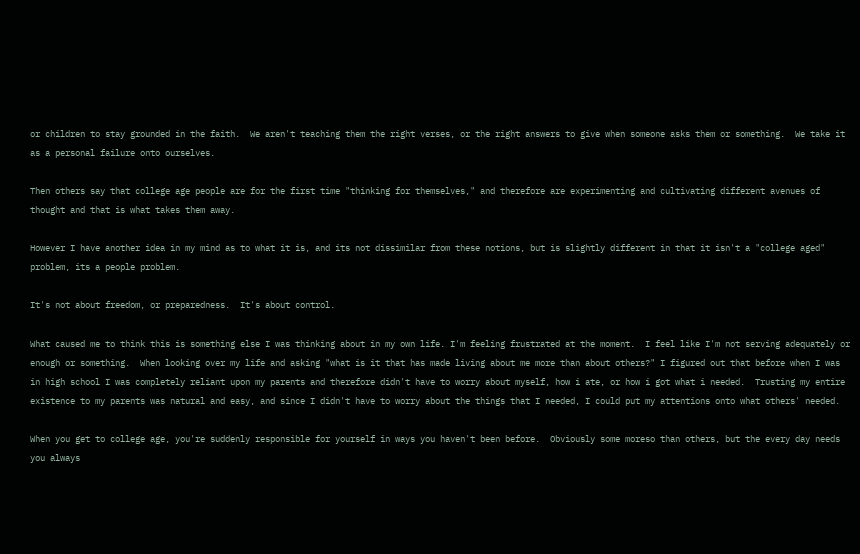or children to stay grounded in the faith.  We aren't teaching them the right verses, or the right answers to give when someone asks them or something.  We take it as a personal failure onto ourselves.

Then others say that college age people are for the first time "thinking for themselves," and therefore are experimenting and cultivating different avenues of thought and that is what takes them away.

However I have another idea in my mind as to what it is, and its not dissimilar from these notions, but is slightly different in that it isn't a "college aged" problem, its a people problem.

It's not about freedom, or preparedness.  It's about control.

What caused me to think this is something else I was thinking about in my own life. I'm feeling frustrated at the moment.  I feel like I'm not serving adequately or enough or something.  When looking over my life and asking "what is it that has made living about me more than about others?" I figured out that before when I was in high school I was completely reliant upon my parents and therefore didn't have to worry about myself, how i ate, or how i got what i needed.  Trusting my entire existence to my parents was natural and easy, and since I didn't have to worry about the things that I needed, I could put my attentions onto what others' needed.

When you get to college age, you're suddenly responsible for yourself in ways you haven't been before.  Obviously some moreso than others, but the every day needs you always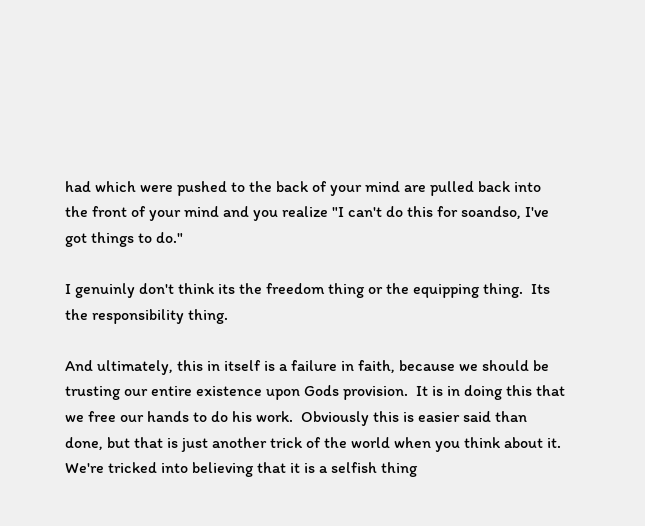had which were pushed to the back of your mind are pulled back into the front of your mind and you realize "I can't do this for soandso, I've got things to do."

I genuinly don't think its the freedom thing or the equipping thing.  Its the responsibility thing.

And ultimately, this in itself is a failure in faith, because we should be trusting our entire existence upon Gods provision.  It is in doing this that we free our hands to do his work.  Obviously this is easier said than done, but that is just another trick of the world when you think about it.  We're tricked into believing that it is a selfish thing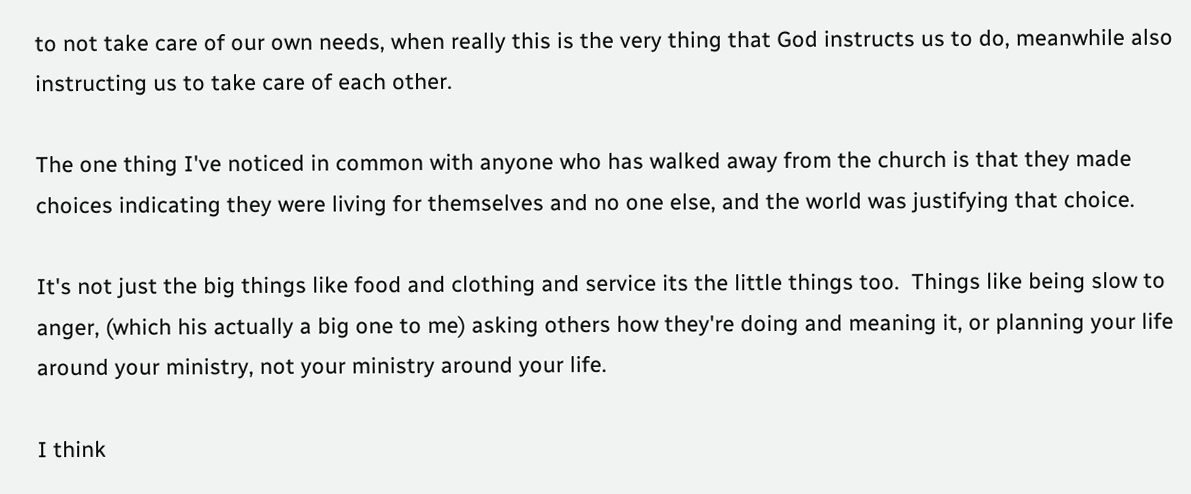to not take care of our own needs, when really this is the very thing that God instructs us to do, meanwhile also instructing us to take care of each other.

The one thing I've noticed in common with anyone who has walked away from the church is that they made choices indicating they were living for themselves and no one else, and the world was justifying that choice.

It's not just the big things like food and clothing and service its the little things too.  Things like being slow to anger, (which his actually a big one to me) asking others how they're doing and meaning it, or planning your life around your ministry, not your ministry around your life.

I think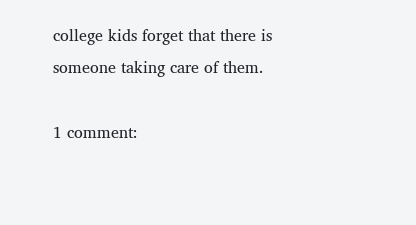college kids forget that there is someone taking care of them.

1 comment: